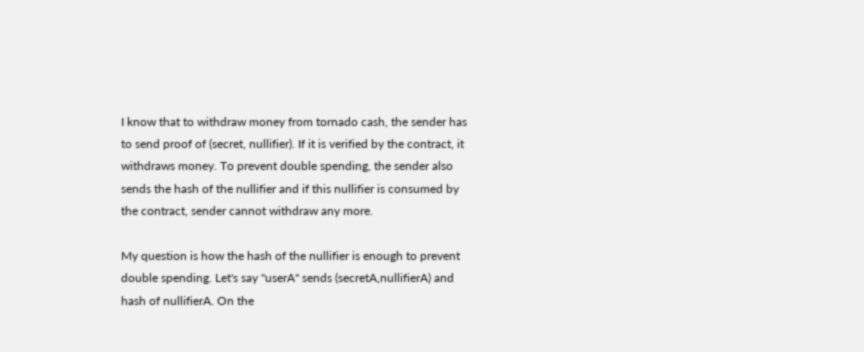I know that to withdraw money from tornado cash, the sender has to send proof of (secret, nullifier). If it is verified by the contract, it withdraws money. To prevent double spending, the sender also sends the hash of the nullifier and if this nullifier is consumed by the contract, sender cannot withdraw any more.

My question is how the hash of the nullifier is enough to prevent double spending. Let's say "userA" sends (secretA,nullifierA) and hash of nullifierA. On the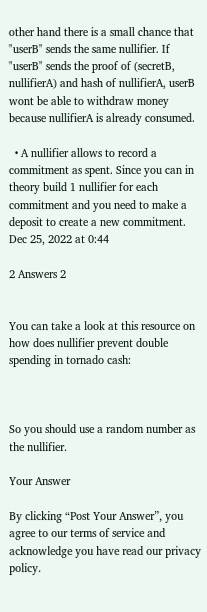other hand there is a small chance that "userB" sends the same nullifier. If "userB" sends the proof of (secretB, nullifierA) and hash of nullifierA, userB wont be able to withdraw money because nullifierA is already consumed.

  • A nullifier allows to record a commitment as spent. Since you can in theory build 1 nullifier for each commitment and you need to make a deposit to create a new commitment. Dec 25, 2022 at 0:44

2 Answers 2


You can take a look at this resource on how does nullifier prevent double spending in tornado cash:



So you should use a random number as the nullifier.

Your Answer

By clicking “Post Your Answer”, you agree to our terms of service and acknowledge you have read our privacy policy.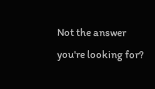Not the answer you're looking for?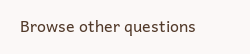Browse other questions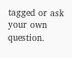tagged or ask your own question.